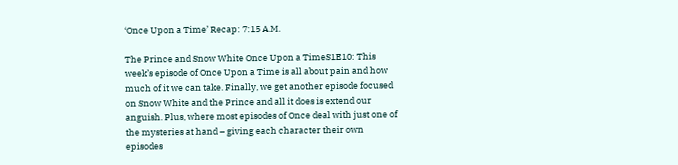‘Once Upon a Time’ Recap: 7:15 A.M.

The Prince and Snow White Once Upon a TimeS1E10: This week’s episode of Once Upon a Time is all about pain and how much of it we can take. Finally, we get another episode focused on Snow White and the Prince and all it does is extend our anguish. Plus, where most episodes of Once deal with just one of the mysteries at hand – giving each character their own episodes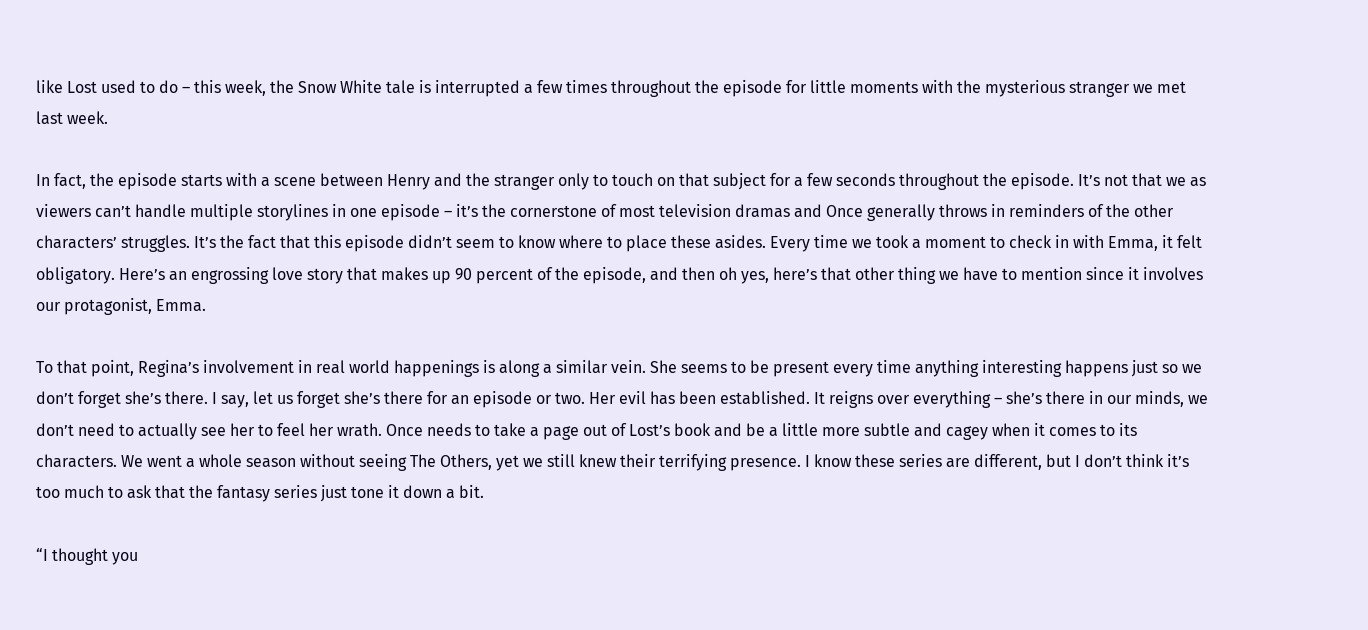like Lost used to do – this week, the Snow White tale is interrupted a few times throughout the episode for little moments with the mysterious stranger we met last week.

In fact, the episode starts with a scene between Henry and the stranger only to touch on that subject for a few seconds throughout the episode. It’s not that we as viewers can’t handle multiple storylines in one episode – it’s the cornerstone of most television dramas and Once generally throws in reminders of the other characters’ struggles. It’s the fact that this episode didn’t seem to know where to place these asides. Every time we took a moment to check in with Emma, it felt obligatory. Here’s an engrossing love story that makes up 90 percent of the episode, and then oh yes, here’s that other thing we have to mention since it involves our protagonist, Emma.

To that point, Regina’s involvement in real world happenings is along a similar vein. She seems to be present every time anything interesting happens just so we don’t forget she’s there. I say, let us forget she’s there for an episode or two. Her evil has been established. It reigns over everything – she’s there in our minds, we don’t need to actually see her to feel her wrath. Once needs to take a page out of Lost’s book and be a little more subtle and cagey when it comes to its characters. We went a whole season without seeing The Others, yet we still knew their terrifying presence. I know these series are different, but I don’t think it’s too much to ask that the fantasy series just tone it down a bit.

“I thought you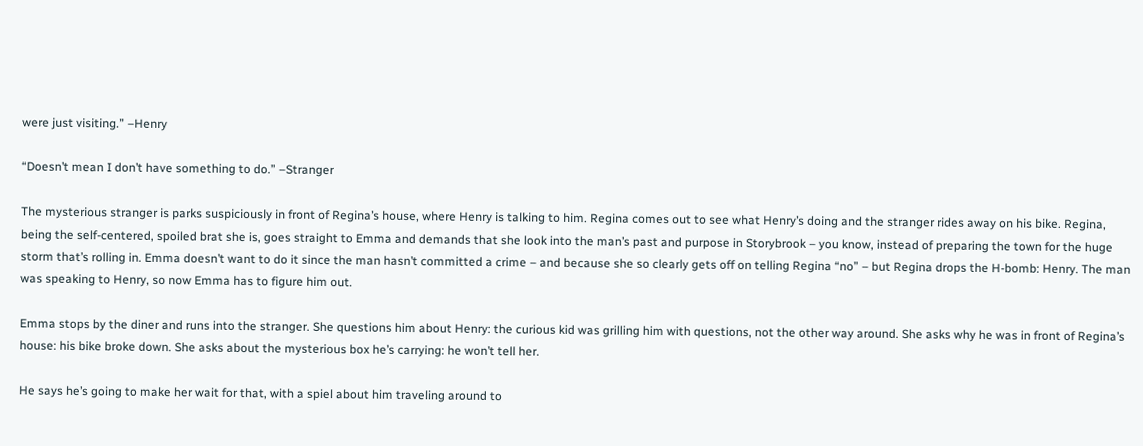were just visiting.” –Henry

“Doesn’t mean I don’t have something to do.” –Stranger

The mysterious stranger is parks suspiciously in front of Regina’s house, where Henry is talking to him. Regina comes out to see what Henry’s doing and the stranger rides away on his bike. Regina, being the self-centered, spoiled brat she is, goes straight to Emma and demands that she look into the man’s past and purpose in Storybrook – you know, instead of preparing the town for the huge storm that’s rolling in. Emma doesn’t want to do it since the man hasn’t committed a crime – and because she so clearly gets off on telling Regina “no” – but Regina drops the H-bomb: Henry. The man was speaking to Henry, so now Emma has to figure him out.

Emma stops by the diner and runs into the stranger. She questions him about Henry: the curious kid was grilling him with questions, not the other way around. She asks why he was in front of Regina’s house: his bike broke down. She asks about the mysterious box he’s carrying: he won’t tell her.

He says he’s going to make her wait for that, with a spiel about him traveling around to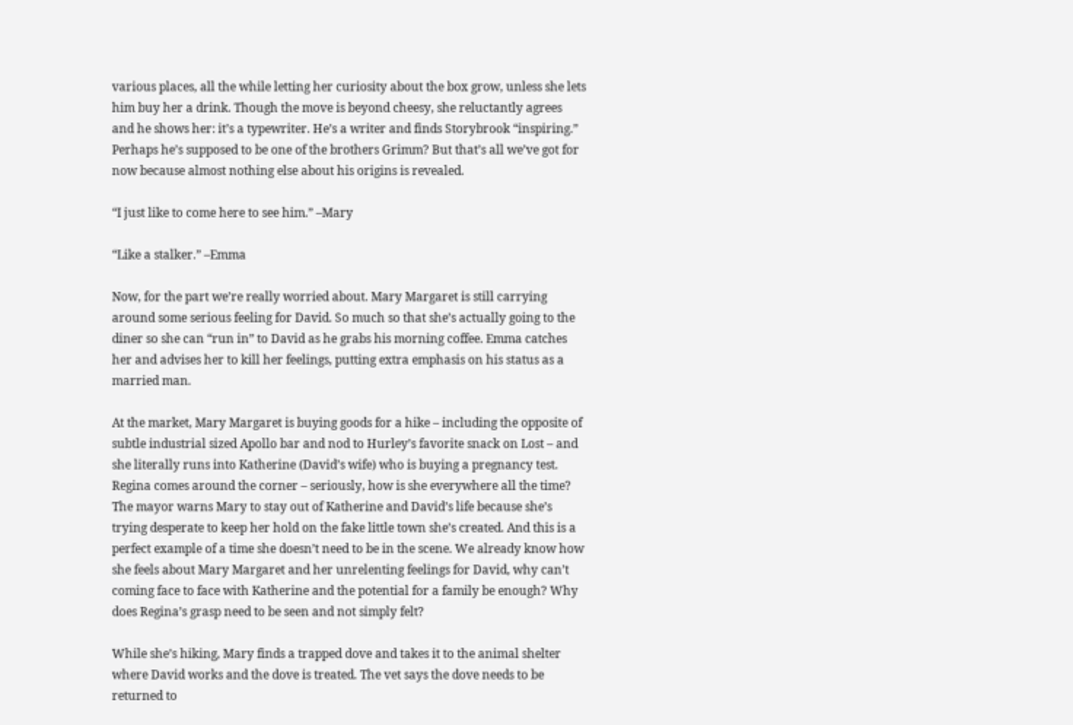various places, all the while letting her curiosity about the box grow, unless she lets him buy her a drink. Though the move is beyond cheesy, she reluctantly agrees and he shows her: it’s a typewriter. He’s a writer and finds Storybrook “inspiring.” Perhaps he’s supposed to be one of the brothers Grimm? But that’s all we’ve got for now because almost nothing else about his origins is revealed.

“I just like to come here to see him.” –Mary

“Like a stalker.” –Emma

Now, for the part we’re really worried about. Mary Margaret is still carrying around some serious feeling for David. So much so that she’s actually going to the diner so she can “run in” to David as he grabs his morning coffee. Emma catches her and advises her to kill her feelings, putting extra emphasis on his status as a married man.

At the market, Mary Margaret is buying goods for a hike – including the opposite of subtle industrial sized Apollo bar and nod to Hurley’s favorite snack on Lost – and she literally runs into Katherine (David’s wife) who is buying a pregnancy test. Regina comes around the corner – seriously, how is she everywhere all the time? The mayor warns Mary to stay out of Katherine and David’s life because she’s trying desperate to keep her hold on the fake little town she’s created. And this is a perfect example of a time she doesn’t need to be in the scene. We already know how she feels about Mary Margaret and her unrelenting feelings for David, why can’t coming face to face with Katherine and the potential for a family be enough? Why does Regina’s grasp need to be seen and not simply felt?

While she’s hiking, Mary finds a trapped dove and takes it to the animal shelter where David works and the dove is treated. The vet says the dove needs to be returned to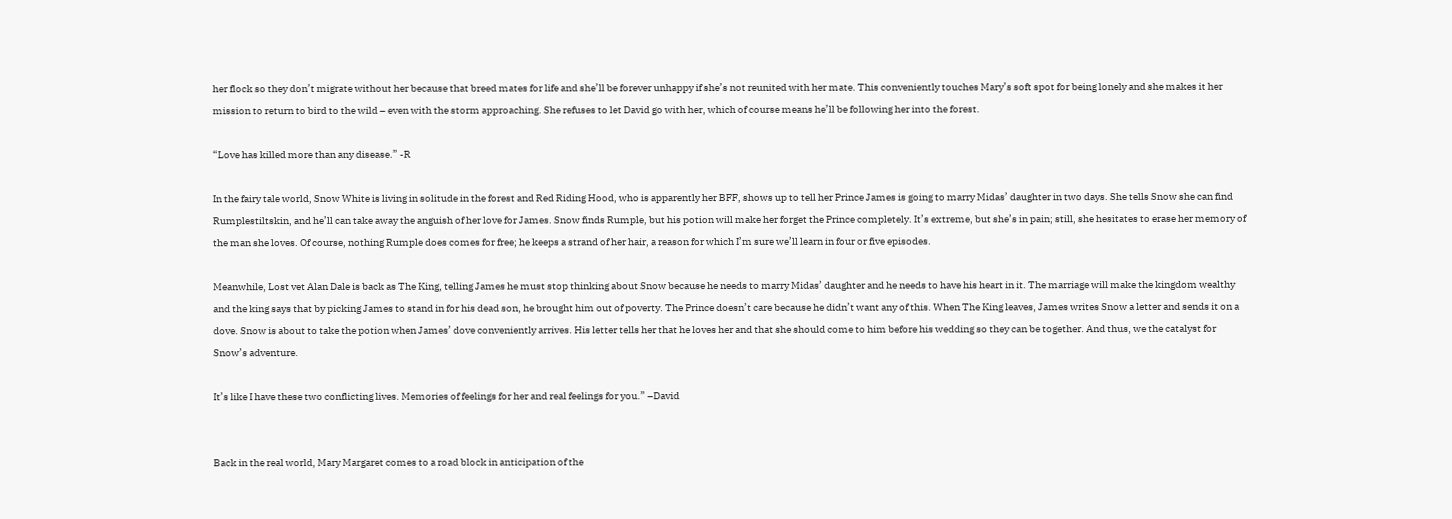her flock so they don’t migrate without her because that breed mates for life and she’ll be forever unhappy if she’s not reunited with her mate. This conveniently touches Mary’s soft spot for being lonely and she makes it her mission to return to bird to the wild – even with the storm approaching. She refuses to let David go with her, which of course means he’ll be following her into the forest.

“Love has killed more than any disease.” -R

In the fairy tale world, Snow White is living in solitude in the forest and Red Riding Hood, who is apparently her BFF, shows up to tell her Prince James is going to marry Midas’ daughter in two days. She tells Snow she can find Rumplestiltskin, and he’ll can take away the anguish of her love for James. Snow finds Rumple, but his potion will make her forget the Prince completely. It’s extreme, but she’s in pain; still, she hesitates to erase her memory of the man she loves. Of course, nothing Rumple does comes for free; he keeps a strand of her hair, a reason for which I’m sure we’ll learn in four or five episodes.

Meanwhile, Lost vet Alan Dale is back as The King, telling James he must stop thinking about Snow because he needs to marry Midas’ daughter and he needs to have his heart in it. The marriage will make the kingdom wealthy and the king says that by picking James to stand in for his dead son, he brought him out of poverty. The Prince doesn’t care because he didn’t want any of this. When The King leaves, James writes Snow a letter and sends it on a dove. Snow is about to take the potion when James’ dove conveniently arrives. His letter tells her that he loves her and that she should come to him before his wedding so they can be together. And thus, we the catalyst for Snow’s adventure.

It’s like I have these two conflicting lives. Memories of feelings for her and real feelings for you.” –David


Back in the real world, Mary Margaret comes to a road block in anticipation of the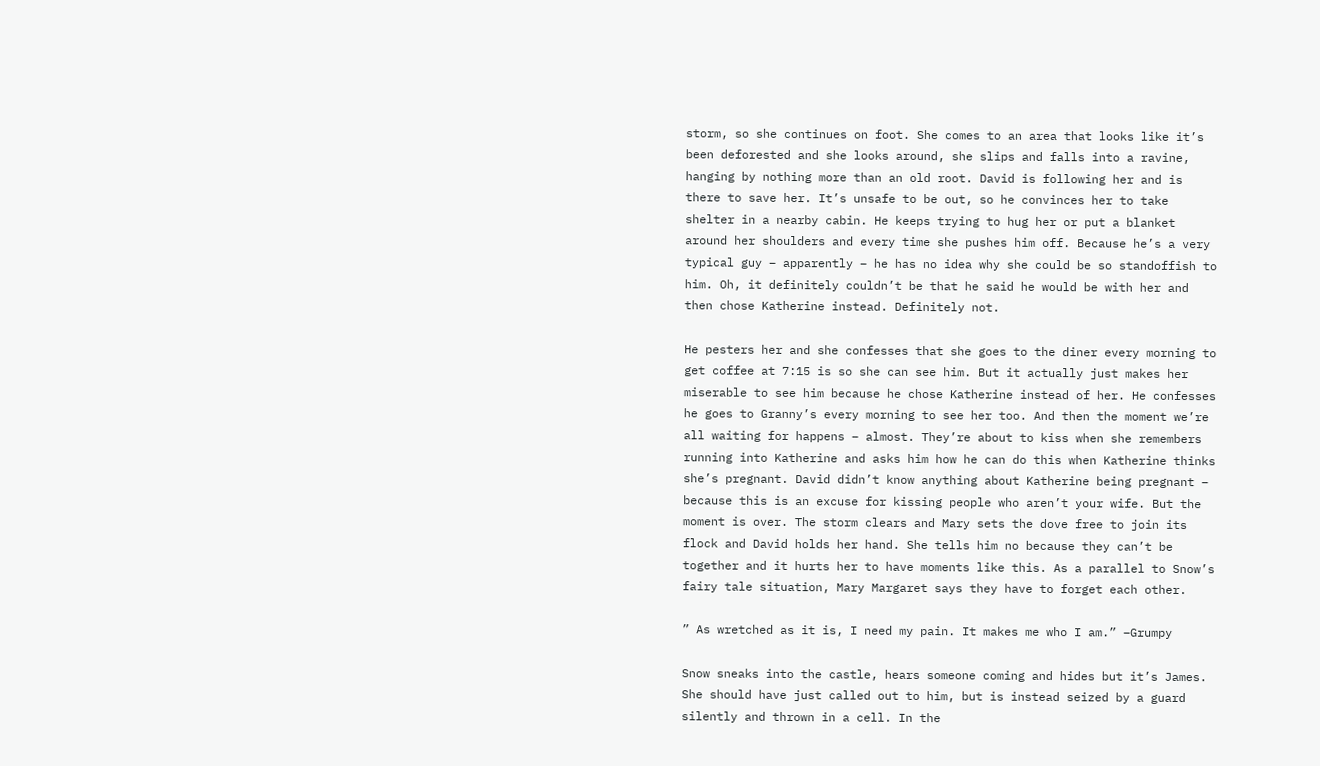storm, so she continues on foot. She comes to an area that looks like it’s been deforested and she looks around, she slips and falls into a ravine, hanging by nothing more than an old root. David is following her and is there to save her. It’s unsafe to be out, so he convinces her to take shelter in a nearby cabin. He keeps trying to hug her or put a blanket around her shoulders and every time she pushes him off. Because he’s a very typical guy – apparently – he has no idea why she could be so standoffish to him. Oh, it definitely couldn’t be that he said he would be with her and then chose Katherine instead. Definitely not.

He pesters her and she confesses that she goes to the diner every morning to get coffee at 7:15 is so she can see him. But it actually just makes her miserable to see him because he chose Katherine instead of her. He confesses he goes to Granny’s every morning to see her too. And then the moment we’re all waiting for happens – almost. They’re about to kiss when she remembers running into Katherine and asks him how he can do this when Katherine thinks she’s pregnant. David didn’t know anything about Katherine being pregnant – because this is an excuse for kissing people who aren’t your wife. But the moment is over. The storm clears and Mary sets the dove free to join its flock and David holds her hand. She tells him no because they can’t be together and it hurts her to have moments like this. As a parallel to Snow’s fairy tale situation, Mary Margaret says they have to forget each other.

” As wretched as it is, I need my pain. It makes me who I am.” –Grumpy

Snow sneaks into the castle, hears someone coming and hides but it’s James. She should have just called out to him, but is instead seized by a guard silently and thrown in a cell. In the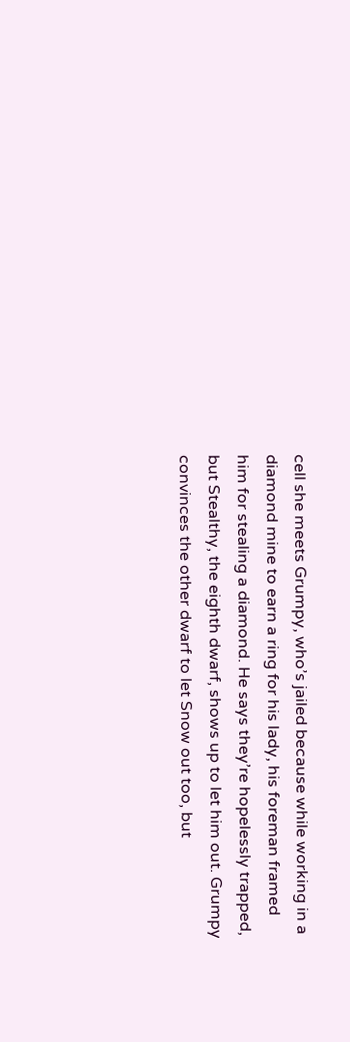cell she meets Grumpy, who’s jailed because while working in a diamond mine to earn a ring for his lady, his foreman framed him for stealing a diamond. He says they’re hopelessly trapped, but Stealthy, the eighth dwarf, shows up to let him out. Grumpy convinces the other dwarf to let Snow out too, but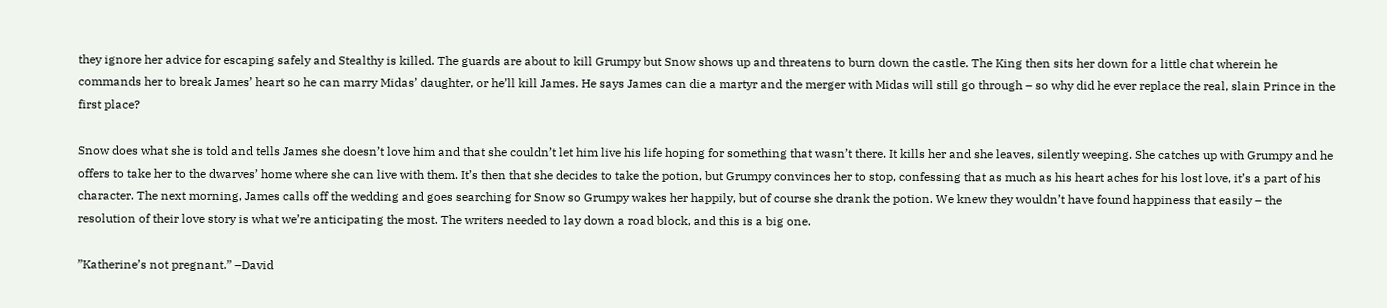they ignore her advice for escaping safely and Stealthy is killed. The guards are about to kill Grumpy but Snow shows up and threatens to burn down the castle. The King then sits her down for a little chat wherein he commands her to break James’ heart so he can marry Midas’ daughter, or he’ll kill James. He says James can die a martyr and the merger with Midas will still go through – so why did he ever replace the real, slain Prince in the first place?

Snow does what she is told and tells James she doesn’t love him and that she couldn’t let him live his life hoping for something that wasn’t there. It kills her and she leaves, silently weeping. She catches up with Grumpy and he offers to take her to the dwarves’ home where she can live with them. It’s then that she decides to take the potion, but Grumpy convinces her to stop, confessing that as much as his heart aches for his lost love, it’s a part of his character. The next morning, James calls off the wedding and goes searching for Snow so Grumpy wakes her happily, but of course she drank the potion. We knew they wouldn’t have found happiness that easily – the resolution of their love story is what we’re anticipating the most. The writers needed to lay down a road block, and this is a big one.

”Katherine’s not pregnant.” –David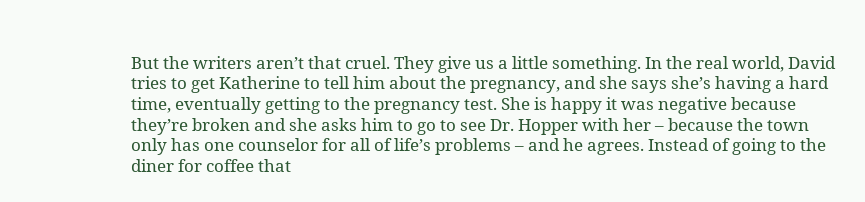But the writers aren’t that cruel. They give us a little something. In the real world, David tries to get Katherine to tell him about the pregnancy, and she says she’s having a hard time, eventually getting to the pregnancy test. She is happy it was negative because they’re broken and she asks him to go to see Dr. Hopper with her – because the town only has one counselor for all of life’s problems – and he agrees. Instead of going to the diner for coffee that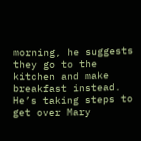morning, he suggests they go to the kitchen and make breakfast instead. He’s taking steps to get over Mary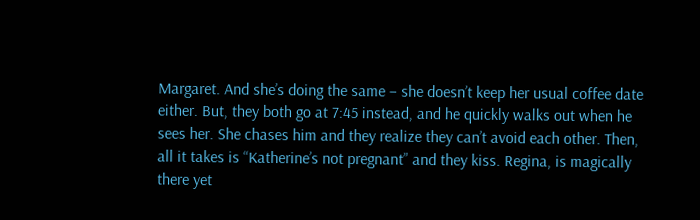Margaret. And she’s doing the same – she doesn’t keep her usual coffee date either. But, they both go at 7:45 instead, and he quickly walks out when he sees her. She chases him and they realize they can’t avoid each other. Then, all it takes is “Katherine’s not pregnant” and they kiss. Regina, is magically there yet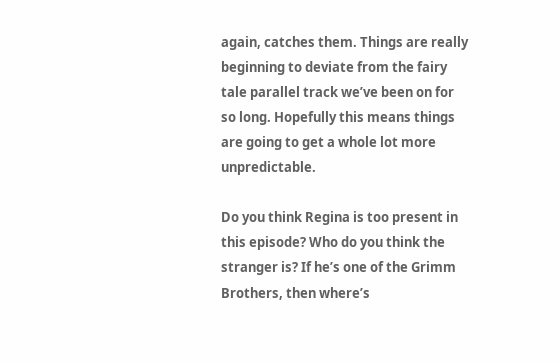again, catches them. Things are really beginning to deviate from the fairy tale parallel track we’ve been on for so long. Hopefully this means things are going to get a whole lot more unpredictable.

Do you think Regina is too present in this episode? Who do you think the stranger is? If he’s one of the Grimm Brothers, then where’s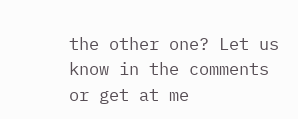the other one? Let us know in the comments or get at me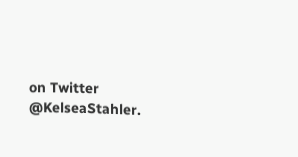on Twitter @KelseaStahler.